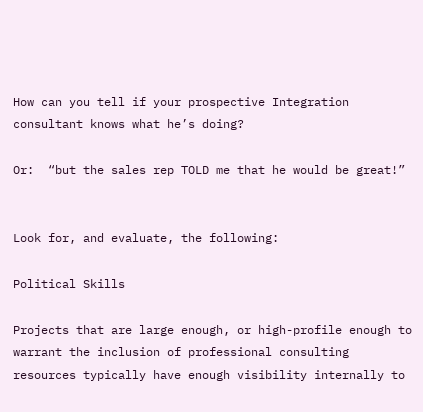How can you tell if your prospective Integration consultant knows what he’s doing?

Or:  “but the sales rep TOLD me that he would be great!”


Look for, and evaluate, the following:

Political Skills

Projects that are large enough, or high-profile enough to warrant the inclusion of professional consulting resources typically have enough visibility internally to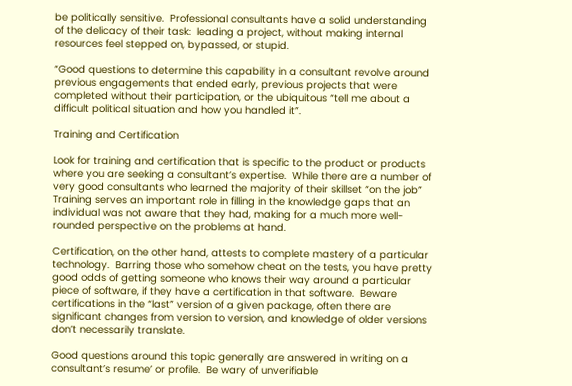be politically sensitive.  Professional consultants have a solid understanding of the delicacy of their task:  leading a project, without making internal resources feel stepped on, bypassed, or stupid.

“Good questions to determine this capability in a consultant revolve around previous engagements that ended early, previous projects that were completed without their participation, or the ubiquitous “tell me about a difficult political situation and how you handled it”.

Training and Certification

Look for training and certification that is specific to the product or products where you are seeking a consultant’s expertise.  While there are a number of very good consultants who learned the majority of their skillset “on the job” Training serves an important role in filling in the knowledge gaps that an individual was not aware that they had, making for a much more well-rounded perspective on the problems at hand.

Certification, on the other hand, attests to complete mastery of a particular technology.  Barring those who somehow cheat on the tests, you have pretty good odds of getting someone who knows their way around a particular piece of software, if they have a certification in that software.  Beware certifications in the “last” version of a given package, often there are significant changes from version to version, and knowledge of older versions don’t necessarily translate.

Good questions around this topic generally are answered in writing on a consultant’s resume’ or profile.  Be wary of unverifiable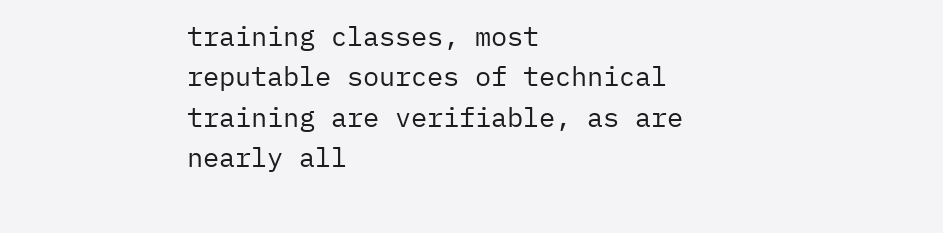training classes, most reputable sources of technical training are verifiable, as are nearly all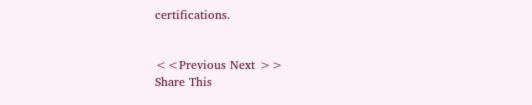certifications.


<<Previous Next >>
Share This